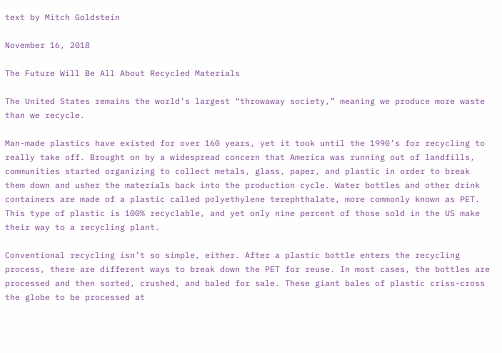text by Mitch Goldstein

November 16, 2018

The Future Will Be All About Recycled Materials

The United States remains the world’s largest “throwaway society,” meaning we produce more waste than we recycle.

Man-made plastics have existed for over 160 years, yet it took until the 1990’s for recycling to really take off. Brought on by a widespread concern that America was running out of landfills, communities started organizing to collect metals, glass, paper, and plastic in order to break them down and usher the materials back into the production cycle. Water bottles and other drink containers are made of a plastic called polyethylene terephthalate, more commonly known as PET. This type of plastic is 100% recyclable, and yet only nine percent of those sold in the US make their way to a recycling plant.

Conventional recycling isn’t so simple, either. After a plastic bottle enters the recycling process, there are different ways to break down the PET for reuse. In most cases, the bottles are processed and then sorted, crushed, and baled for sale. These giant bales of plastic criss-cross the globe to be processed at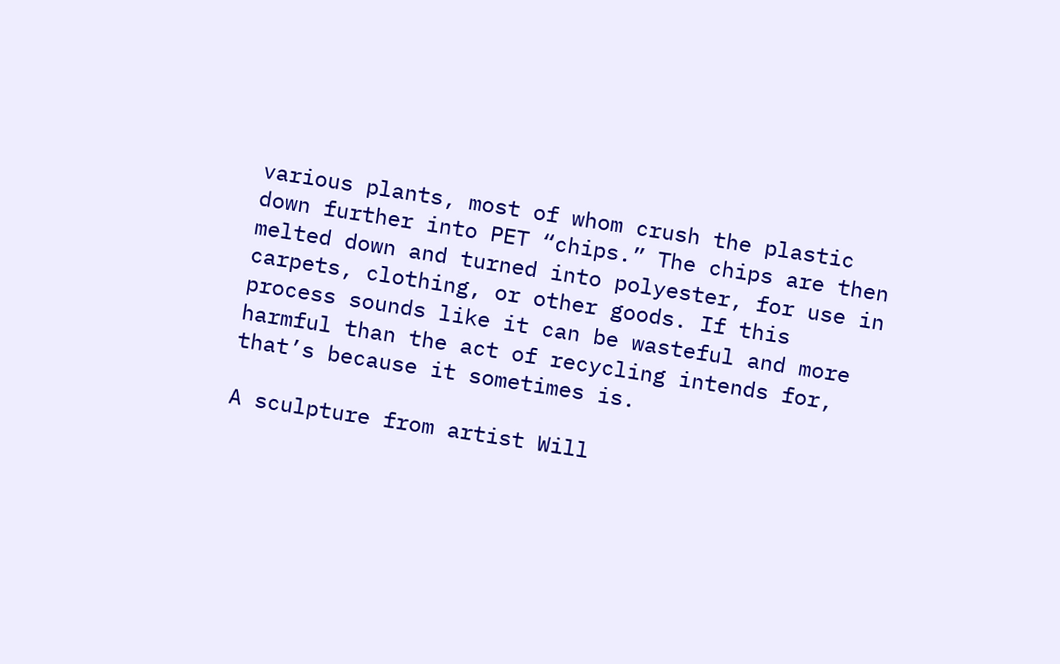various plants, most of whom crush the plastic down further into PET “chips.” The chips are then melted down and turned into polyester, for use in carpets, clothing, or other goods. If this process sounds like it can be wasteful and more harmful than the act of recycling intends for, that’s because it sometimes is.

A sculpture from artist Will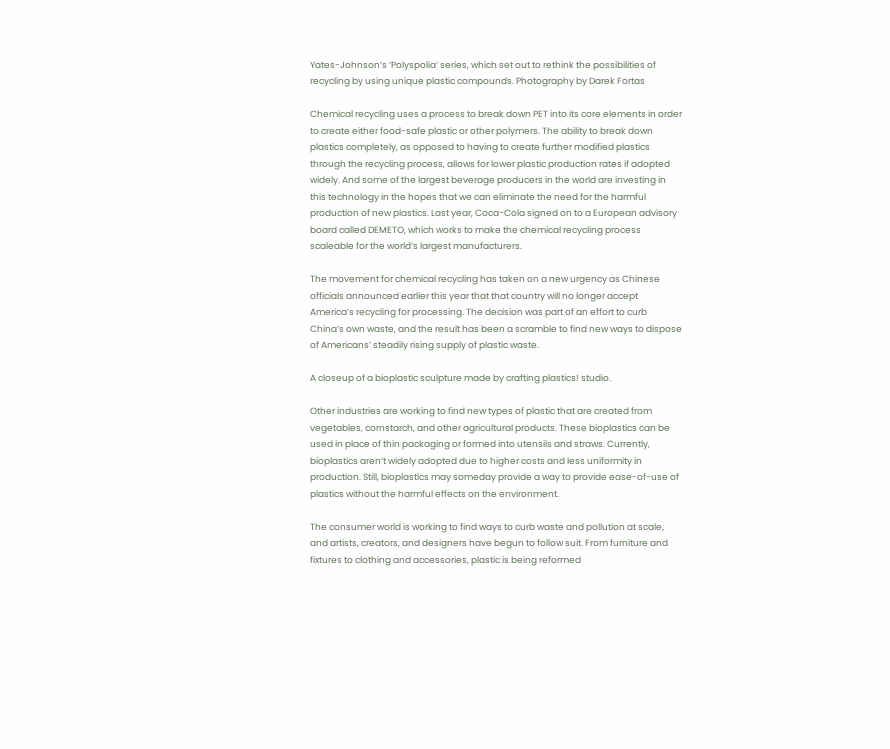Yates-Johnson’s ‘Polyspolia’ series, which set out to rethink the possibilities of recycling by using unique plastic compounds. Photography by Darek Fortas

Chemical recycling uses a process to break down PET into its core elements in order to create either food-safe plastic or other polymers. The ability to break down plastics completely, as opposed to having to create further modified plastics through the recycling process, allows for lower plastic production rates if adopted widely. And some of the largest beverage producers in the world are investing in this technology in the hopes that we can eliminate the need for the harmful production of new plastics. Last year, Coca-Cola signed on to a European advisory board called DEMETO, which works to make the chemical recycling process scaleable for the world’s largest manufacturers.

The movement for chemical recycling has taken on a new urgency as Chinese officials announced earlier this year that that country will no longer accept America’s recycling for processing. The decision was part of an effort to curb China’s own waste, and the result has been a scramble to find new ways to dispose of Americans’ steadily rising supply of plastic waste.

A closeup of a bioplastic sculpture made by crafting plastics! studio.

Other industries are working to find new types of plastic that are created from vegetables, cornstarch, and other agricultural products. These bioplastics can be used in place of thin packaging or formed into utensils and straws. Currently, bioplastics aren’t widely adopted due to higher costs and less uniformity in production. Still, bioplastics may someday provide a way to provide ease-of-use of plastics without the harmful effects on the environment.

The consumer world is working to find ways to curb waste and pollution at scale, and artists, creators, and designers have begun to follow suit. From furniture and fixtures to clothing and accessories, plastic is being reformed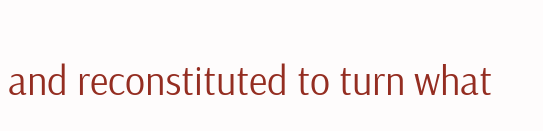and reconstituted to turn what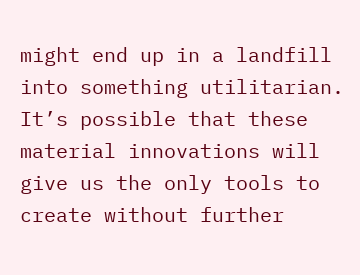might end up in a landfill into something utilitarian. It’s possible that these material innovations will give us the only tools to create without further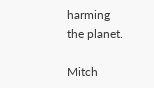harming the planet.

Mitch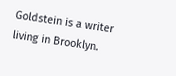Goldstein is a writer living in Brooklyn.